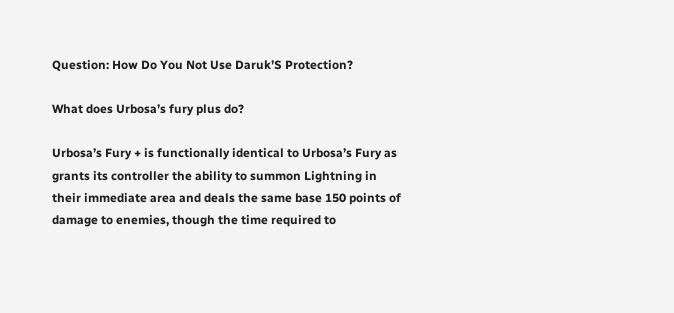Question: How Do You Not Use Daruk’S Protection?

What does Urbosa’s fury plus do?

Urbosa’s Fury + is functionally identical to Urbosa’s Fury as grants its controller the ability to summon Lightning in their immediate area and deals the same base 150 points of damage to enemies, though the time required to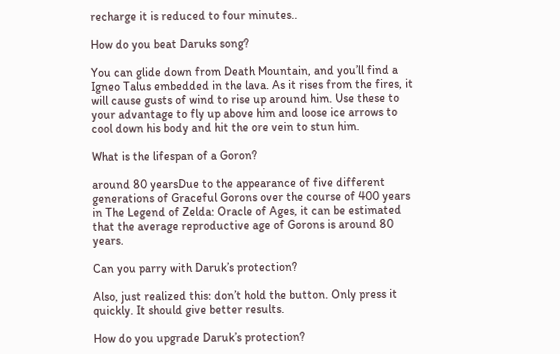recharge it is reduced to four minutes..

How do you beat Daruks song?

You can glide down from Death Mountain, and you’ll find a Igneo Talus embedded in the lava. As it rises from the fires, it will cause gusts of wind to rise up around him. Use these to your advantage to fly up above him and loose ice arrows to cool down his body and hit the ore vein to stun him.

What is the lifespan of a Goron?

around 80 yearsDue to the appearance of five different generations of Graceful Gorons over the course of 400 years in The Legend of Zelda: Oracle of Ages, it can be estimated that the average reproductive age of Gorons is around 80 years.

Can you parry with Daruk’s protection?

Also, just realized this: don’t hold the button. Only press it quickly. It should give better results.

How do you upgrade Daruk’s protection?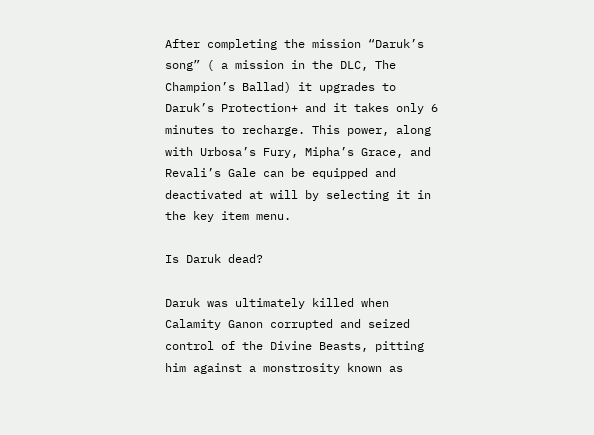After completing the mission “Daruk’s song” ( a mission in the DLC, The Champion’s Ballad) it upgrades to Daruk’s Protection+ and it takes only 6 minutes to recharge. This power, along with Urbosa’s Fury, Mipha’s Grace, and Revali’s Gale can be equipped and deactivated at will by selecting it in the key item menu.

Is Daruk dead?

Daruk was ultimately killed when Calamity Ganon corrupted and seized control of the Divine Beasts, pitting him against a monstrosity known as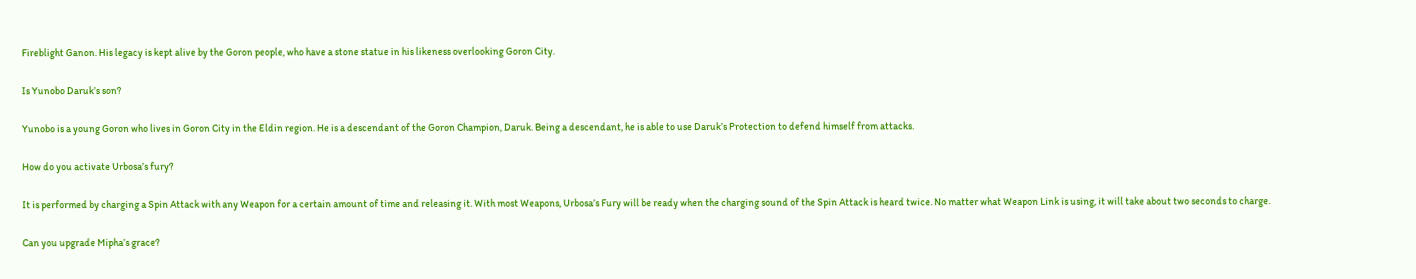Fireblight Ganon. His legacy is kept alive by the Goron people, who have a stone statue in his likeness overlooking Goron City.

Is Yunobo Daruk’s son?

Yunobo is a young Goron who lives in Goron City in the Eldin region. He is a descendant of the Goron Champion, Daruk. Being a descendant, he is able to use Daruk’s Protection to defend himself from attacks.

How do you activate Urbosa’s fury?

It is performed by charging a Spin Attack with any Weapon for a certain amount of time and releasing it. With most Weapons, Urbosa’s Fury will be ready when the charging sound of the Spin Attack is heard twice. No matter what Weapon Link is using, it will take about two seconds to charge.

Can you upgrade Mipha’s grace?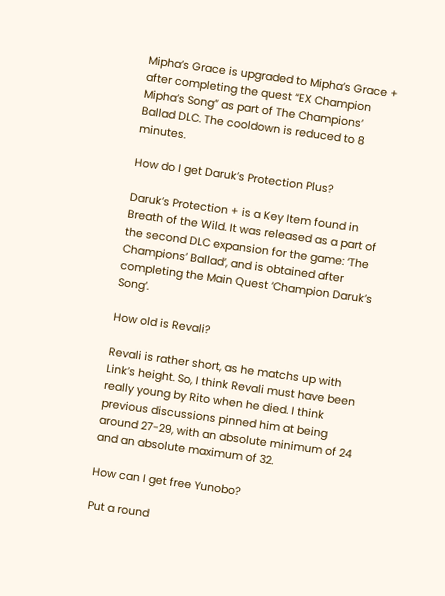Mipha’s Grace is upgraded to Mipha’s Grace + after completing the quest “EX Champion Mipha’s Song” as part of The Champions’ Ballad DLC. The cooldown is reduced to 8 minutes.

How do I get Daruk’s Protection Plus?

Daruk’s Protection + is a Key Item found in Breath of the Wild. It was released as a part of the second DLC expansion for the game: ‘The Champions’ Ballad’, and is obtained after completing the Main Quest ‘Champion Daruk’s Song’.

How old is Revali?

Revali is rather short, as he matchs up with Link’s height. So, I think Revali must have been really young by Rito when he died. I think previous discussions pinned him at being around 27-29, with an absolute minimum of 24 and an absolute maximum of 32.

How can I get free Yunobo?

Put a round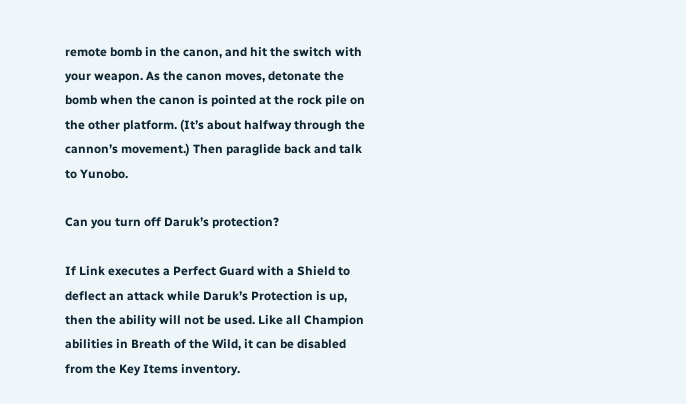remote bomb in the canon, and hit the switch with your weapon. As the canon moves, detonate the bomb when the canon is pointed at the rock pile on the other platform. (It’s about halfway through the cannon’s movement.) Then paraglide back and talk to Yunobo.

Can you turn off Daruk’s protection?

If Link executes a Perfect Guard with a Shield to deflect an attack while Daruk’s Protection is up, then the ability will not be used. Like all Champion abilities in Breath of the Wild, it can be disabled from the Key Items inventory.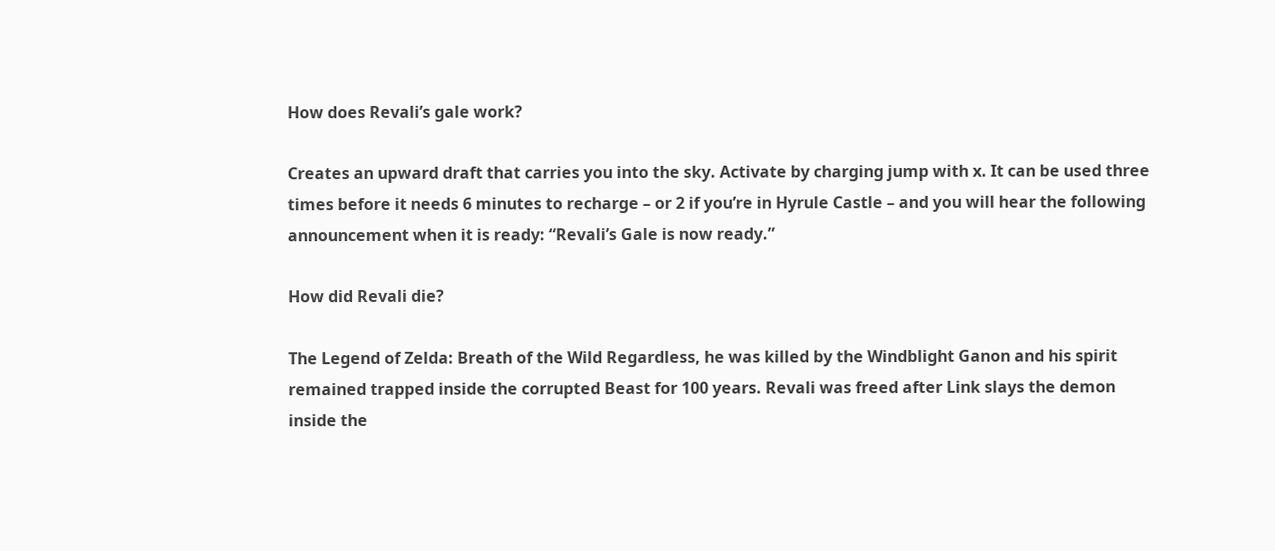How does Revali’s gale work?

Creates an upward draft that carries you into the sky. Activate by charging jump with x. It can be used three times before it needs 6 minutes to recharge – or 2 if you’re in Hyrule Castle – and you will hear the following announcement when it is ready: “Revali’s Gale is now ready.”

How did Revali die?

The Legend of Zelda: Breath of the Wild Regardless, he was killed by the Windblight Ganon and his spirit remained trapped inside the corrupted Beast for 100 years. Revali was freed after Link slays the demon inside the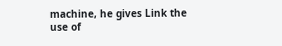machine, he gives Link the use of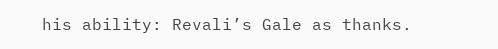his ability: Revali’s Gale as thanks.